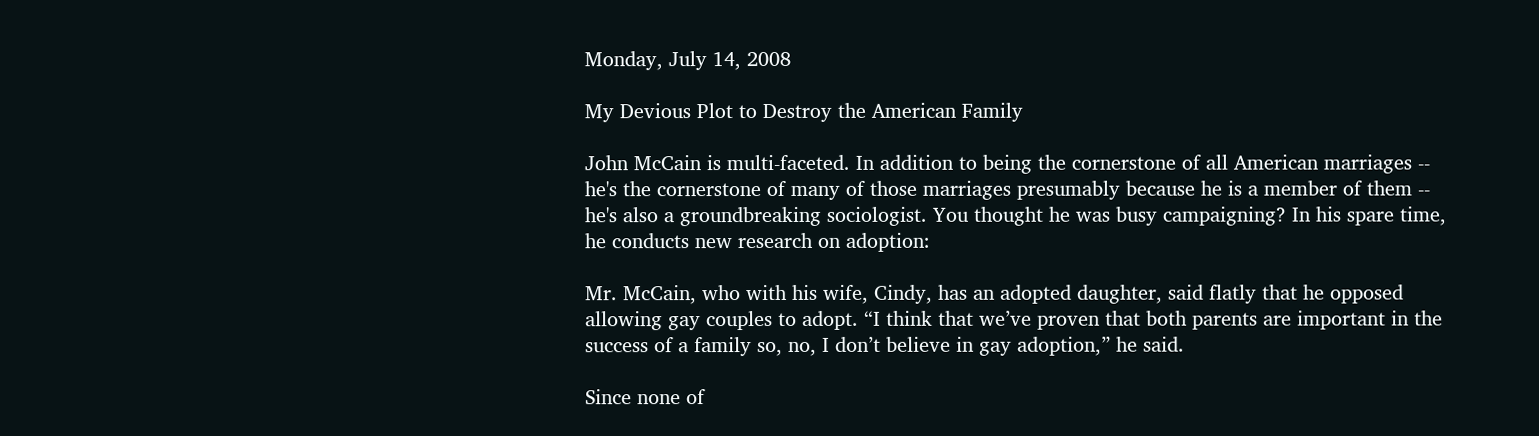Monday, July 14, 2008

My Devious Plot to Destroy the American Family

John McCain is multi-faceted. In addition to being the cornerstone of all American marriages -- he's the cornerstone of many of those marriages presumably because he is a member of them -- he's also a groundbreaking sociologist. You thought he was busy campaigning? In his spare time, he conducts new research on adoption:

Mr. McCain, who with his wife, Cindy, has an adopted daughter, said flatly that he opposed allowing gay couples to adopt. “I think that we’ve proven that both parents are important in the success of a family so, no, I don’t believe in gay adoption,” he said.

Since none of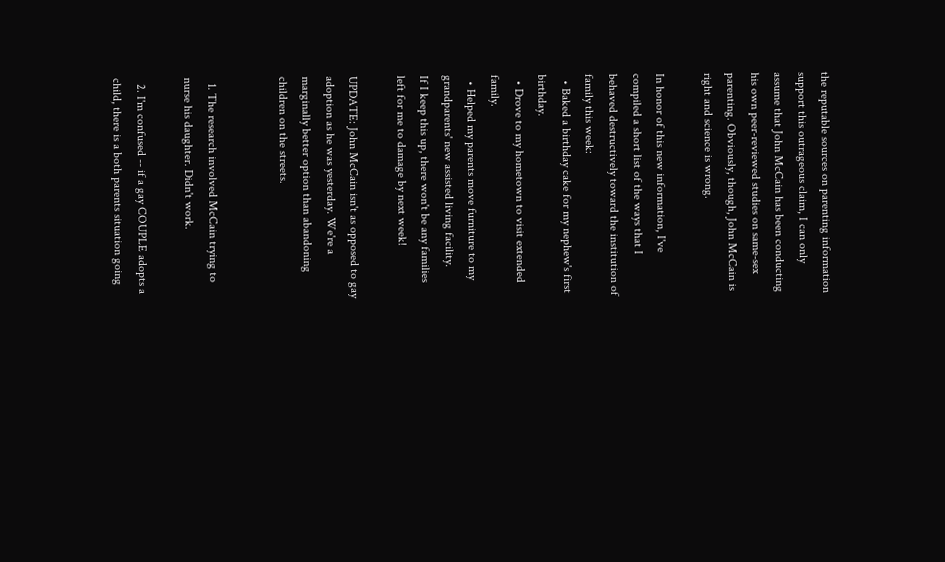the reputable sources on parenting information support this outrageous claim, I can only assume that John McCain has been conducting his own peer-reviewed studies on same-sex parenting. Obviously, though, John McCain is right and science is wrong.

In honor of this new information, I've compiled a short list of the ways that I behaved destructively toward the institution of family this week:
  • Baked a birthday cake for my nephew's first birthday.
  • Drove to my hometown to visit extended family.
  • Helped my parents move furniture to my grandparents' new assisted living facility.
If I keep this up, there won't be any families left for me to damage by next week!

UPDATE: John McCain isn't as opposed to gay adoption as he was yesterday. We're a marginally better option than abandoning children on the streets.


  1. The research involved McCain trying to nurse his daughter. Didn't work.

  2. I'm confused -- if a gay COUPLE adopts a child, there is a both parents situation going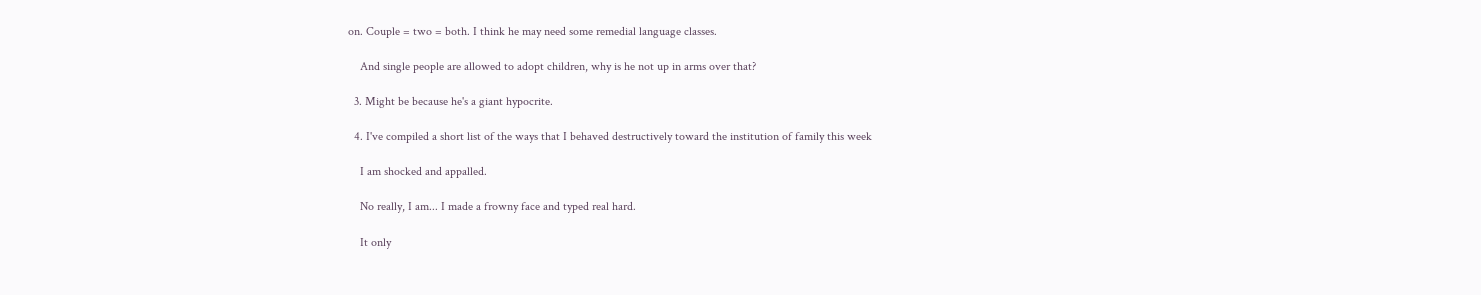on. Couple = two = both. I think he may need some remedial language classes.

    And single people are allowed to adopt children, why is he not up in arms over that?

  3. Might be because he's a giant hypocrite.

  4. I've compiled a short list of the ways that I behaved destructively toward the institution of family this week

    I am shocked and appalled.

    No really, I am... I made a frowny face and typed real hard.

    It only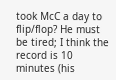took McC a day to flip/flop? He must be tired; I think the record is 10 minutes (his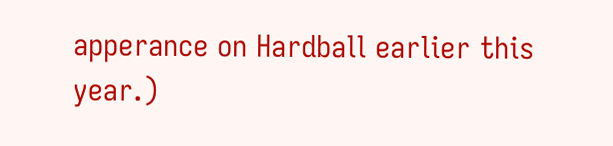apperance on Hardball earlier this year.)